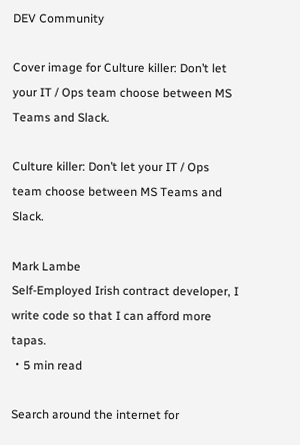DEV Community

Cover image for Culture killer: Don’t let your IT / Ops team choose between MS Teams and Slack.

Culture killer: Don’t let your IT / Ops team choose between MS Teams and Slack.

Mark Lambe
Self-Employed Irish contract developer, I write code so that I can afford more tapas.
・5 min read

Search around the internet for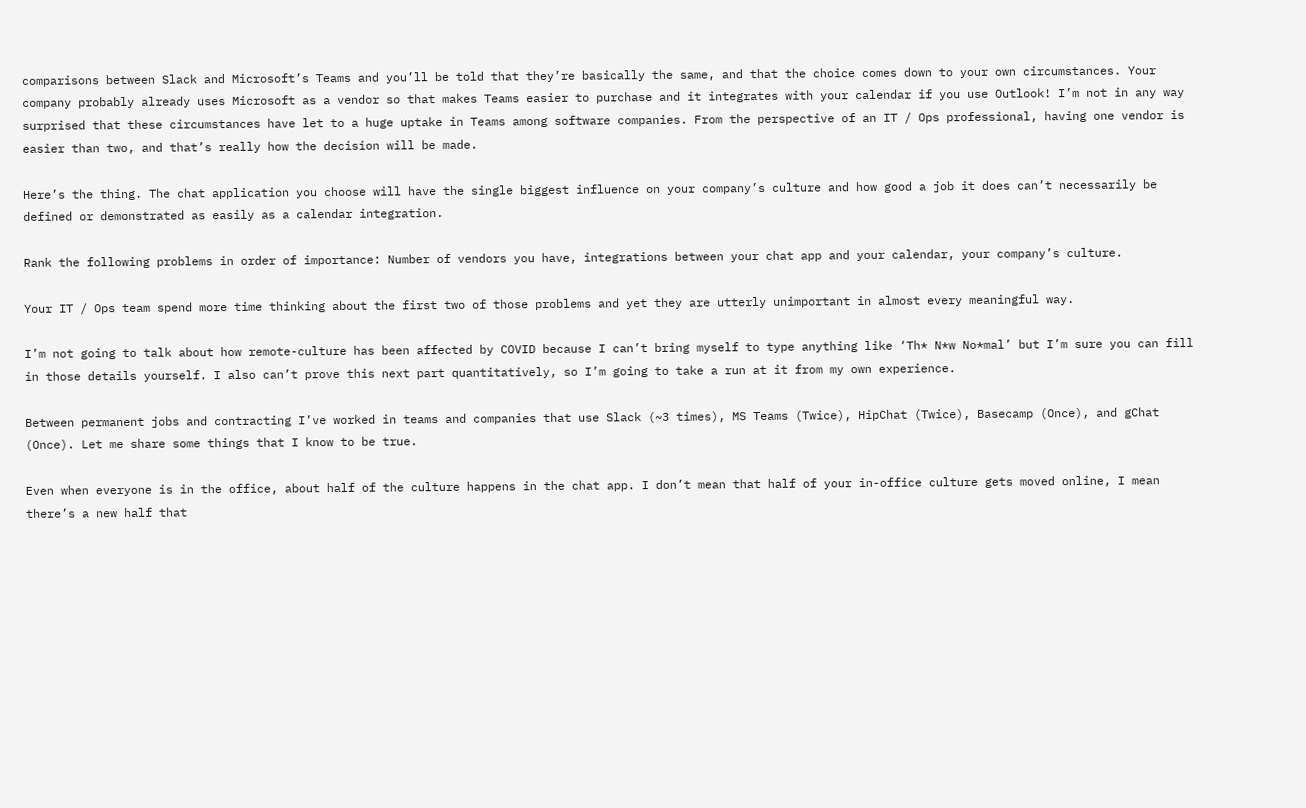comparisons between Slack and Microsoft’s Teams and you’ll be told that they’re basically the same, and that the choice comes down to your own circumstances. Your company probably already uses Microsoft as a vendor so that makes Teams easier to purchase and it integrates with your calendar if you use Outlook! I’m not in any way surprised that these circumstances have let to a huge uptake in Teams among software companies. From the perspective of an IT / Ops professional, having one vendor is easier than two, and that’s really how the decision will be made.

Here’s the thing. The chat application you choose will have the single biggest influence on your company’s culture and how good a job it does can’t necessarily be defined or demonstrated as easily as a calendar integration.

Rank the following problems in order of importance: Number of vendors you have, integrations between your chat app and your calendar, your company’s culture.

Your IT / Ops team spend more time thinking about the first two of those problems and yet they are utterly unimportant in almost every meaningful way.

I’m not going to talk about how remote-culture has been affected by COVID because I can’t bring myself to type anything like ‘Th* N*w No*mal’ but I’m sure you can fill in those details yourself. I also can’t prove this next part quantitatively, so I’m going to take a run at it from my own experience.

Between permanent jobs and contracting I’ve worked in teams and companies that use Slack (~3 times), MS Teams (Twice), HipChat (Twice), Basecamp (Once), and gChat (Once). Let me share some things that I know to be true.

Even when everyone is in the office, about half of the culture happens in the chat app. I don’t mean that half of your in-office culture gets moved online, I mean there’s a new half that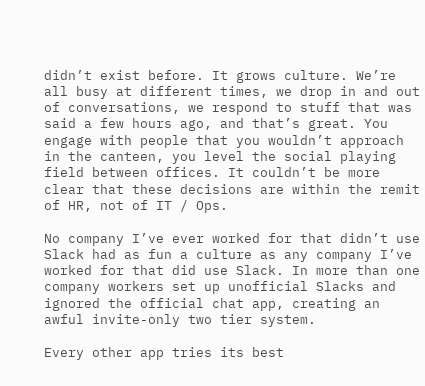didn’t exist before. It grows culture. We’re all busy at different times, we drop in and out of conversations, we respond to stuff that was said a few hours ago, and that’s great. You engage with people that you wouldn’t approach in the canteen, you level the social playing field between offices. It couldn’t be more clear that these decisions are within the remit of HR, not of IT / Ops.

No company I’ve ever worked for that didn’t use Slack had as fun a culture as any company I’ve worked for that did use Slack. In more than one company workers set up unofficial Slacks and ignored the official chat app, creating an awful invite-only two tier system.

Every other app tries its best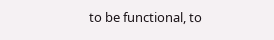to be functional, to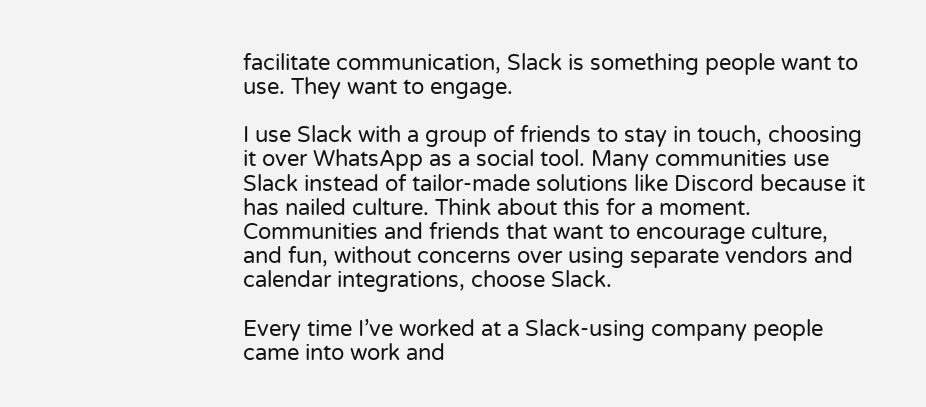facilitate communication, Slack is something people want to use. They want to engage.

I use Slack with a group of friends to stay in touch, choosing it over WhatsApp as a social tool. Many communities use Slack instead of tailor-made solutions like Discord because it has nailed culture. Think about this for a moment. Communities and friends that want to encourage culture, and fun, without concerns over using separate vendors and calendar integrations, choose Slack.

Every time I’ve worked at a Slack-using company people came into work and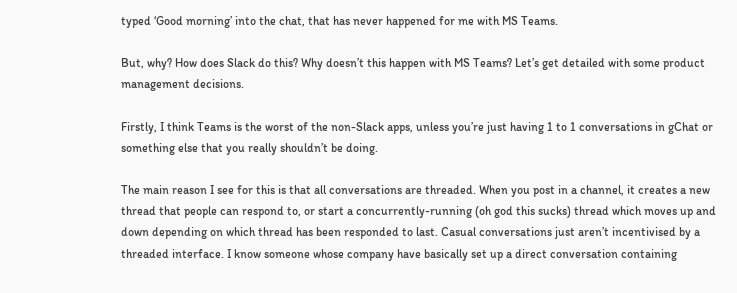typed ‘Good morning’ into the chat, that has never happened for me with MS Teams.

But, why? How does Slack do this? Why doesn’t this happen with MS Teams? Let’s get detailed with some product management decisions.

Firstly, I think Teams is the worst of the non-Slack apps, unless you’re just having 1 to 1 conversations in gChat or something else that you really shouldn’t be doing.

The main reason I see for this is that all conversations are threaded. When you post in a channel, it creates a new thread that people can respond to, or start a concurrently-running (oh god this sucks) thread which moves up and down depending on which thread has been responded to last. Casual conversations just aren’t incentivised by a threaded interface. I know someone whose company have basically set up a direct conversation containing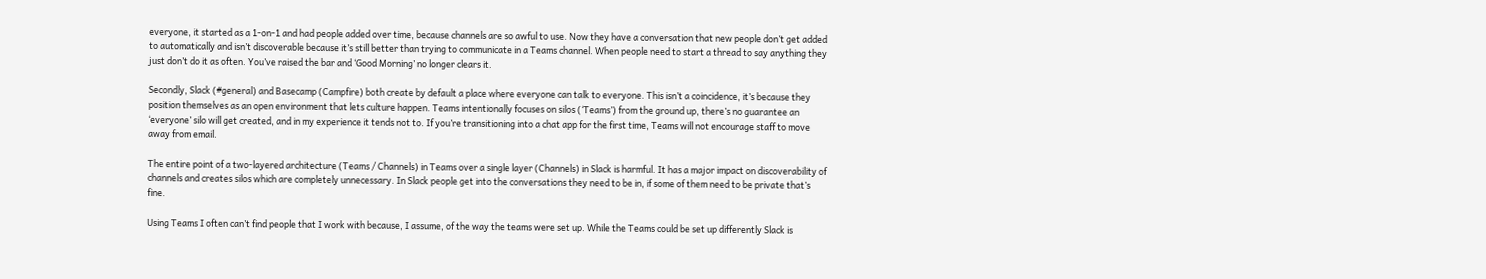everyone, it started as a 1-on-1 and had people added over time, because channels are so awful to use. Now they have a conversation that new people don’t get added to automatically and isn’t discoverable because it’s still better than trying to communicate in a Teams channel. When people need to start a thread to say anything they just don’t do it as often. You’ve raised the bar and ‘Good Morning’ no longer clears it.

Secondly, Slack (#general) and Basecamp (Campfire) both create by default a place where everyone can talk to everyone. This isn’t a coincidence, it’s because they position themselves as an open environment that lets culture happen. Teams intentionally focuses on silos (‘Teams’) from the ground up, there’s no guarantee an ‘everyone’ silo will get created, and in my experience it tends not to. If you’re transitioning into a chat app for the first time, Teams will not encourage staff to move away from email.

The entire point of a two-layered architecture (Teams / Channels) in Teams over a single layer (Channels) in Slack is harmful. It has a major impact on discoverability of channels and creates silos which are completely unnecessary. In Slack people get into the conversations they need to be in, if some of them need to be private that’s fine.

Using Teams I often can’t find people that I work with because, I assume, of the way the teams were set up. While the Teams could be set up differently Slack is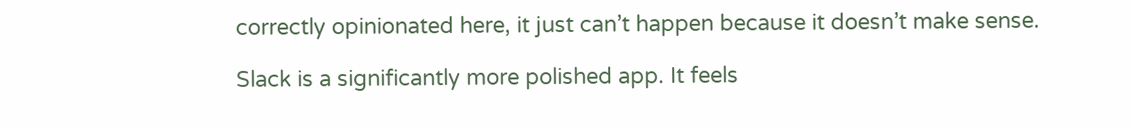correctly opinionated here, it just can’t happen because it doesn’t make sense.

Slack is a significantly more polished app. It feels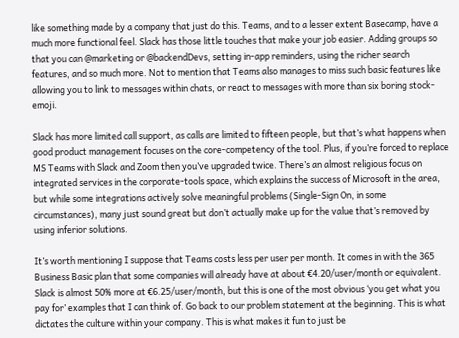like something made by a company that just do this. Teams, and to a lesser extent Basecamp, have a much more functional feel. Slack has those little touches that make your job easier. Adding groups so that you can @marketing or @backendDevs, setting in-app reminders, using the richer search features, and so much more. Not to mention that Teams also manages to miss such basic features like allowing you to link to messages within chats, or react to messages with more than six boring stock-emoji.

Slack has more limited call support, as calls are limited to fifteen people, but that’s what happens when good product management focuses on the core-competency of the tool. Plus, if you’re forced to replace MS Teams with Slack and Zoom then you’ve upgraded twice. There’s an almost religious focus on integrated services in the corporate-tools space, which explains the success of Microsoft in the area, but while some integrations actively solve meaningful problems (Single-Sign On, in some circumstances), many just sound great but don’t actually make up for the value that’s removed by using inferior solutions.

It’s worth mentioning I suppose that Teams costs less per user per month. It comes in with the 365 Business Basic plan that some companies will already have at about €4.20/user/month or equivalent. Slack is almost 50% more at €6.25/user/month, but this is one of the most obvious ‘you get what you pay for’ examples that I can think of. Go back to our problem statement at the beginning. This is what dictates the culture within your company. This is what makes it fun to just be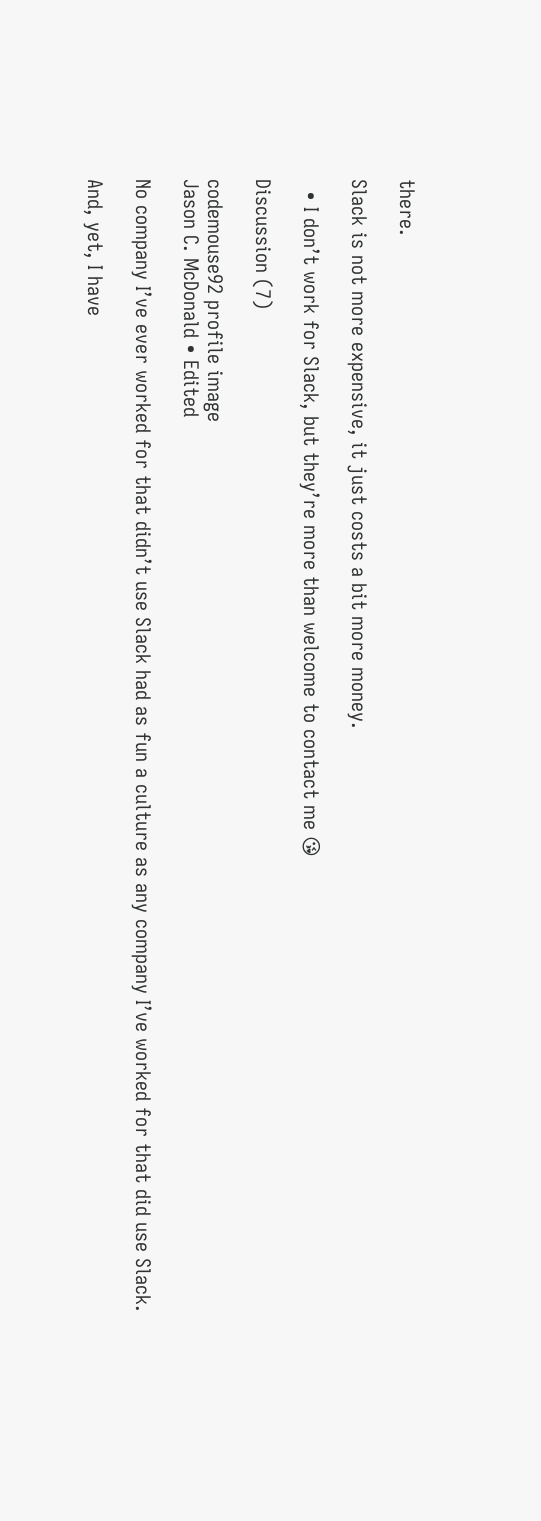there.

Slack is not more expensive, it just costs a bit more money.

  • I don’t work for Slack, but they’re more than welcome to contact me 😘

Discussion (7)

codemouse92 profile image
Jason C. McDonald • Edited

No company I’ve ever worked for that didn’t use Slack had as fun a culture as any company I’ve worked for that did use Slack.

And, yet, I have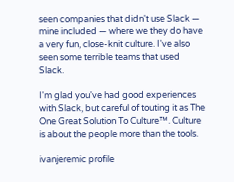seen companies that didn't use Slack — mine included — where we they do have a very fun, close-knit culture. I've also seen some terrible teams that used Slack.

I'm glad you've had good experiences with Slack, but careful of touting it as The One Great Solution To Culture™. Culture is about the people more than the tools.

ivanjeremic profile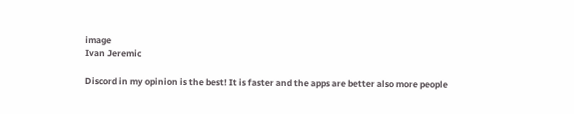image
Ivan Jeremic

Discord in my opinion is the best! It is faster and the apps are better also more people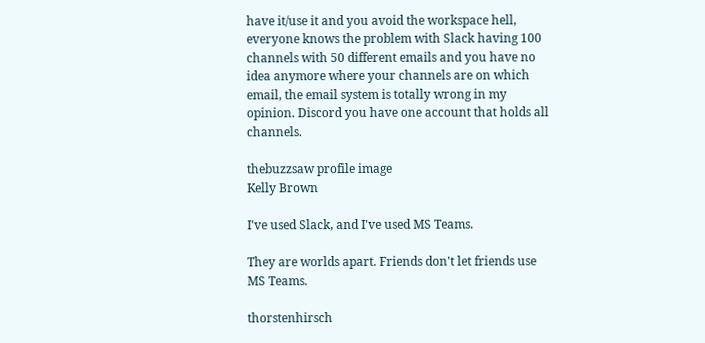have it/use it and you avoid the workspace hell, everyone knows the problem with Slack having 100 channels with 50 different emails and you have no idea anymore where your channels are on which email, the email system is totally wrong in my opinion. Discord you have one account that holds all channels.

thebuzzsaw profile image
Kelly Brown

I've used Slack, and I've used MS Teams.

They are worlds apart. Friends don't let friends use MS Teams.

thorstenhirsch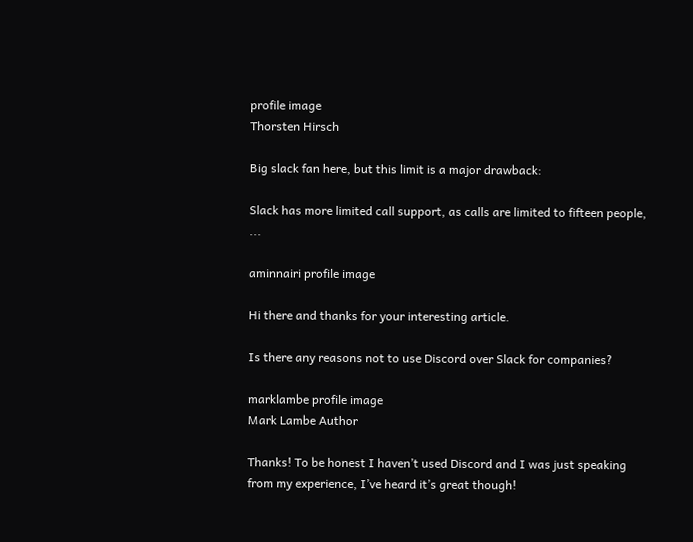profile image
Thorsten Hirsch

Big slack fan here, but this limit is a major drawback:

Slack has more limited call support, as calls are limited to fifteen people, ...

aminnairi profile image

Hi there and thanks for your interesting article.

Is there any reasons not to use Discord over Slack for companies?

marklambe profile image
Mark Lambe Author

Thanks! To be honest I haven’t used Discord and I was just speaking from my experience, I’ve heard it’s great though!